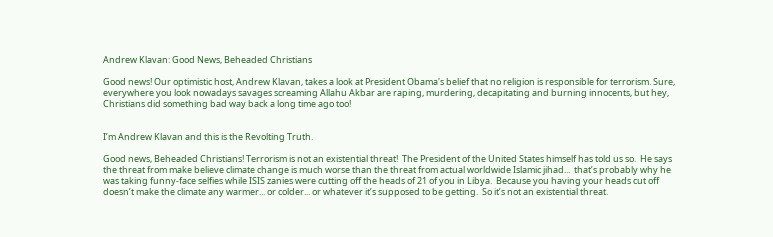Andrew Klavan: Good News, Beheaded Christians

Good news! Our optimistic host, Andrew Klavan, takes a look at President Obama's belief that no religion is responsible for terrorism. Sure, everywhere you look nowadays savages screaming Allahu Akbar are raping, murdering, decapitating and burning innocents, but hey, Christians did something bad way back a long time ago too!


I’m Andrew Klavan and this is the Revolting Truth.

Good news, Beheaded Christians! Terrorism is not an existential threat!  The President of the United States himself has told us so.  He says the threat from make believe climate change is much worse than the threat from actual worldwide Islamic jihad...  that’s probably why he was taking funny-face selfies while ISIS zanies were cutting off the heads of 21 of you in Libya.  Because you having your heads cut off doesn’t make the climate any warmer... or colder... or whatever it’s supposed to be getting.  So it’s not an existential threat.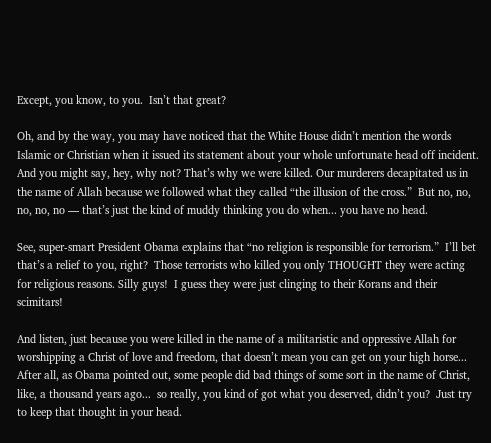Except, you know, to you.  Isn’t that great?

Oh, and by the way, you may have noticed that the White House didn’t mention the words Islamic or Christian when it issued its statement about your whole unfortunate head off incident. And you might say, hey, why not? That’s why we were killed. Our murderers decapitated us in the name of Allah because we followed what they called “the illusion of the cross.”  But no, no, no, no, no — that’s just the kind of muddy thinking you do when... you have no head.

See, super-smart President Obama explains that “no religion is responsible for terrorism.”  I’ll bet that’s a relief to you, right?  Those terrorists who killed you only THOUGHT they were acting for religious reasons. Silly guys!  I guess they were just clinging to their Korans and their scimitars!

And listen, just because you were killed in the name of a militaristic and oppressive Allah for worshipping a Christ of love and freedom, that doesn’t mean you can get on your high horse...  After all, as Obama pointed out, some people did bad things of some sort in the name of Christ, like, a thousand years ago...  so really, you kind of got what you deserved, didn’t you?  Just try to keep that thought in your head.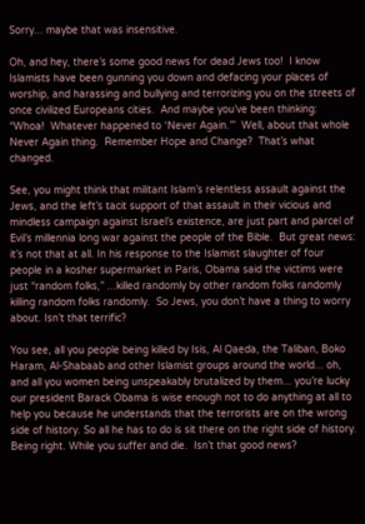Sorry... maybe that was insensitive.

Oh, and hey, there’s some good news for dead Jews too!  I know Islamists have been gunning you down and defacing your places of worship, and harassing and bullying and terrorizing you on the streets of once civilized Europeans cities.  And maybe you’ve been thinking:  “Whoa!  Whatever happened to ‘Never Again.’”  Well, about that whole Never Again thing.  Remember Hope and Change?  That’s what changed.

See, you might think that militant Islam’s relentless assault against the Jews, and the left’s tacit support of that assault in their vicious and mindless campaign against Israel’s existence, are just part and parcel of Evil’s millennia long war against the people of the Bible.  But great news: it’s not that at all. In his response to the Islamist slaughter of four people in a kosher supermarket in Paris, Obama said the victims were just “random folks,” ...killed randomly by other random folks randomly killing random folks randomly.  So Jews, you don’t have a thing to worry about. Isn’t that terrific?

You see, all you people being killed by Isis, Al Qaeda, the Taliban, Boko Haram, Al-Shabaab and other Islamist groups around the world... oh, and all you women being unspeakably brutalized by them... you’re lucky our president Barack Obama is wise enough not to do anything at all to help you because he understands that the terrorists are on the wrong side of history. So all he has to do is sit there on the right side of history. Being right. While you suffer and die.  Isn’t that good news?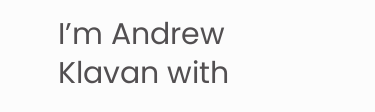I’m Andrew Klavan with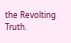the Revolting Truth.